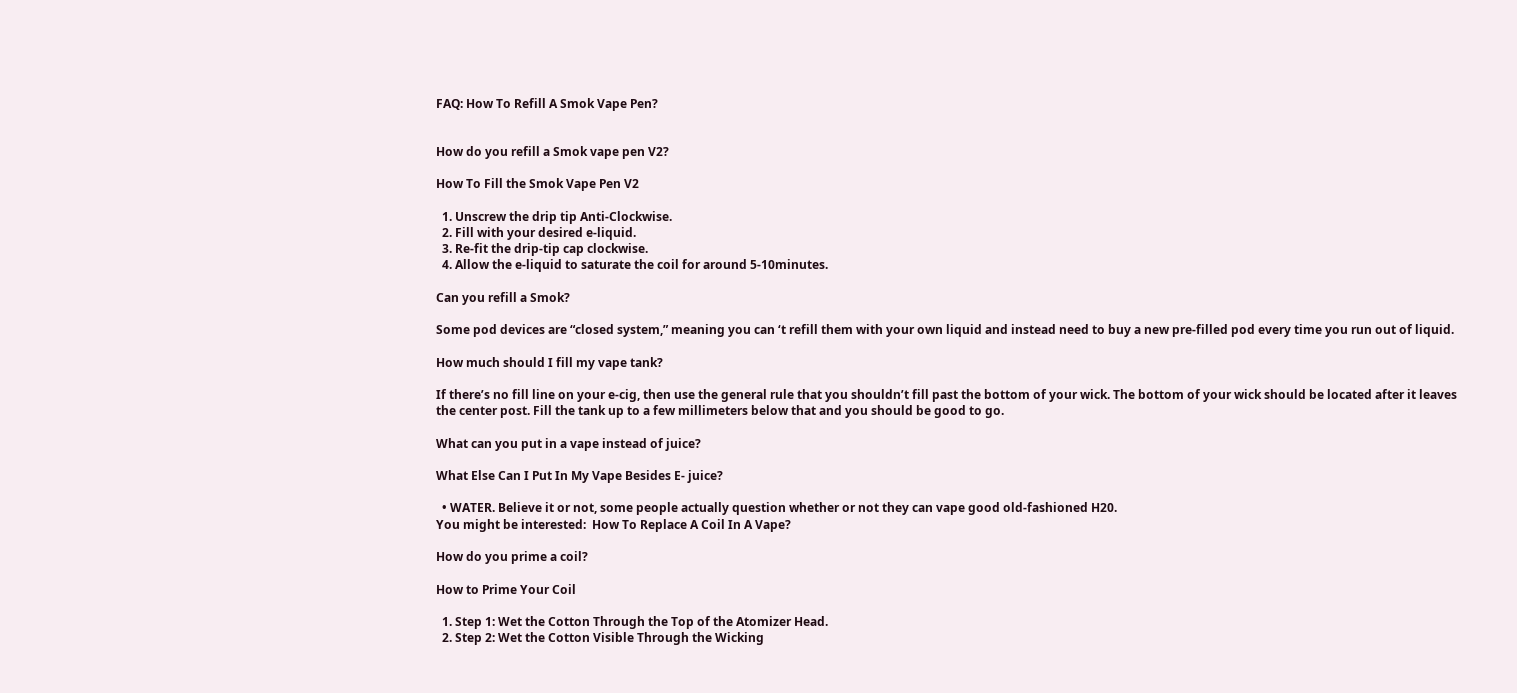FAQ: How To Refill A Smok Vape Pen?


How do you refill a Smok vape pen V2?

How To Fill the Smok Vape Pen V2

  1. Unscrew the drip tip Anti-Clockwise.
  2. Fill with your desired e-liquid.
  3. Re-fit the drip-tip cap clockwise.
  4. Allow the e-liquid to saturate the coil for around 5-10minutes.

Can you refill a Smok?

Some pod devices are “closed system,” meaning you can ‘t refill them with your own liquid and instead need to buy a new pre-filled pod every time you run out of liquid.

How much should I fill my vape tank?

If there’s no fill line on your e-cig, then use the general rule that you shouldn’t fill past the bottom of your wick. The bottom of your wick should be located after it leaves the center post. Fill the tank up to a few millimeters below that and you should be good to go.

What can you put in a vape instead of juice?

What Else Can I Put In My Vape Besides E- juice?

  • WATER. Believe it or not, some people actually question whether or not they can vape good old-fashioned H20.
You might be interested:  How To Replace A Coil In A Vape?

How do you prime a coil?

How to Prime Your Coil

  1. Step 1: Wet the Cotton Through the Top of the Atomizer Head.
  2. Step 2: Wet the Cotton Visible Through the Wicking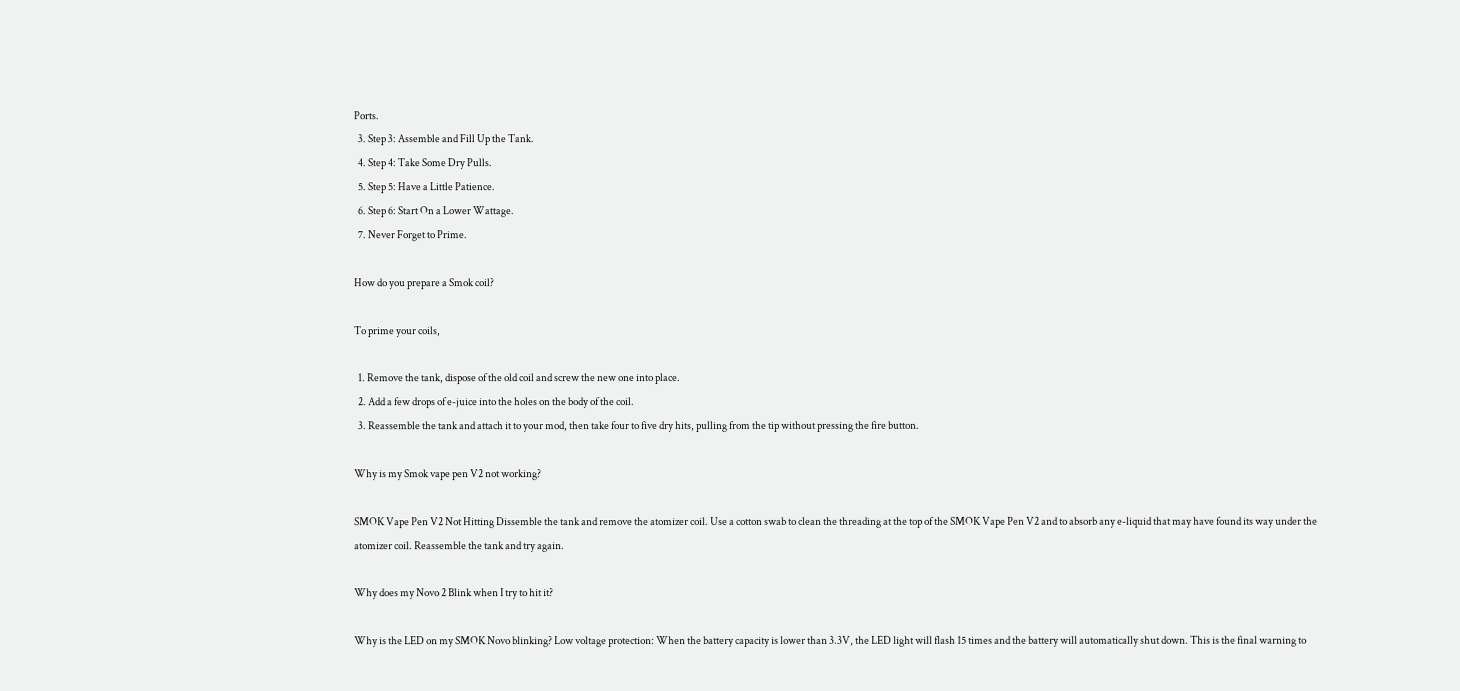Ports.
  3. Step 3: Assemble and Fill Up the Tank.
  4. Step 4: Take Some Dry Pulls.
  5. Step 5: Have a Little Patience.
  6. Step 6: Start On a Lower Wattage.
  7. Never Forget to Prime.

How do you prepare a Smok coil?

To prime your coils,

  1. Remove the tank, dispose of the old coil and screw the new one into place.
  2. Add a few drops of e-juice into the holes on the body of the coil.
  3. Reassemble the tank and attach it to your mod, then take four to five dry hits, pulling from the tip without pressing the fire button.

Why is my Smok vape pen V2 not working?

SMOK Vape Pen V2 Not Hitting Dissemble the tank and remove the atomizer coil. Use a cotton swab to clean the threading at the top of the SMOK Vape Pen V2 and to absorb any e-liquid that may have found its way under the atomizer coil. Reassemble the tank and try again.

Why does my Novo 2 Blink when I try to hit it?

Why is the LED on my SMOK Novo blinking? Low voltage protection: When the battery capacity is lower than 3.3V, the LED light will flash 15 times and the battery will automatically shut down. This is the final warning to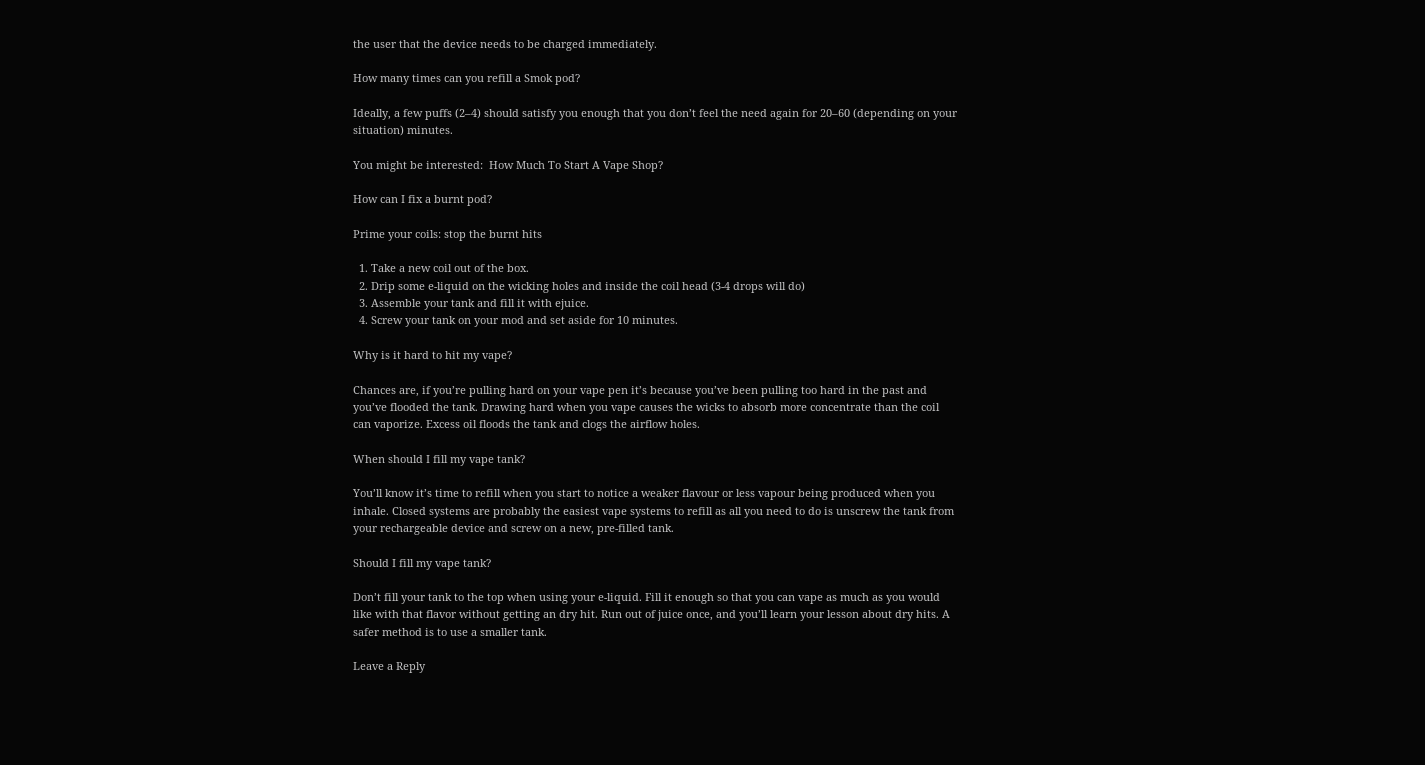the user that the device needs to be charged immediately.

How many times can you refill a Smok pod?

Ideally, a few puffs (2–4) should satisfy you enough that you don’t feel the need again for 20–60 (depending on your situation) minutes.

You might be interested:  How Much To Start A Vape Shop?

How can I fix a burnt pod?

Prime your coils: stop the burnt hits

  1. Take a new coil out of the box.
  2. Drip some e-liquid on the wicking holes and inside the coil head (3-4 drops will do)
  3. Assemble your tank and fill it with ejuice.
  4. Screw your tank on your mod and set aside for 10 minutes.

Why is it hard to hit my vape?

Chances are, if you’re pulling hard on your vape pen it’s because you’ve been pulling too hard in the past and you’ve flooded the tank. Drawing hard when you vape causes the wicks to absorb more concentrate than the coil can vaporize. Excess oil floods the tank and clogs the airflow holes.

When should I fill my vape tank?

You’ll know it’s time to refill when you start to notice a weaker flavour or less vapour being produced when you inhale. Closed systems are probably the easiest vape systems to refill as all you need to do is unscrew the tank from your rechargeable device and screw on a new, pre-filled tank.

Should I fill my vape tank?

Don’t fill your tank to the top when using your e-liquid. Fill it enough so that you can vape as much as you would like with that flavor without getting an dry hit. Run out of juice once, and you’ll learn your lesson about dry hits. A safer method is to use a smaller tank.

Leave a Reply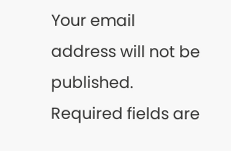Your email address will not be published. Required fields are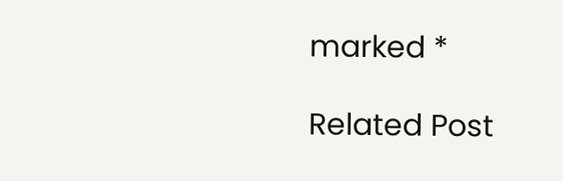marked *

Related Post